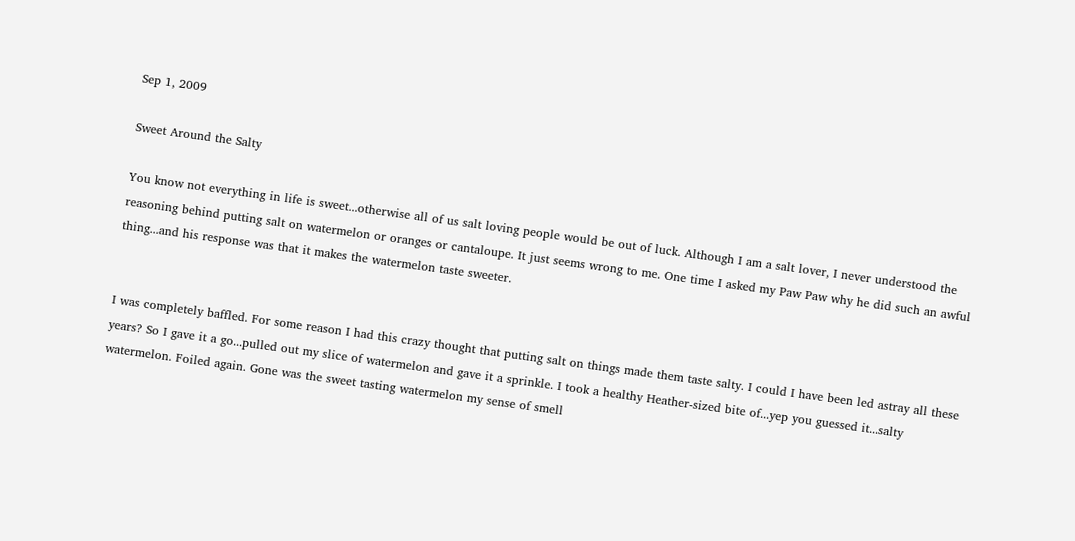Sep 1, 2009

Sweet Around the Salty

You know not everything in life is sweet...otherwise all of us salt loving people would be out of luck. Although I am a salt lover, I never understood the reasoning behind putting salt on watermelon or oranges or cantaloupe. It just seems wrong to me. One time I asked my Paw Paw why he did such an awful thing...and his response was that it makes the watermelon taste sweeter.


I was completely baffled. For some reason I had this crazy thought that putting salt on things made them taste salty. I could I have been led astray all these years? So I gave it a go...pulled out my slice of watermelon and gave it a sprinkle. I took a healthy Heather-sized bite of...yep you guessed it...salty watermelon. Foiled again. Gone was the sweet tasting watermelon my sense of smell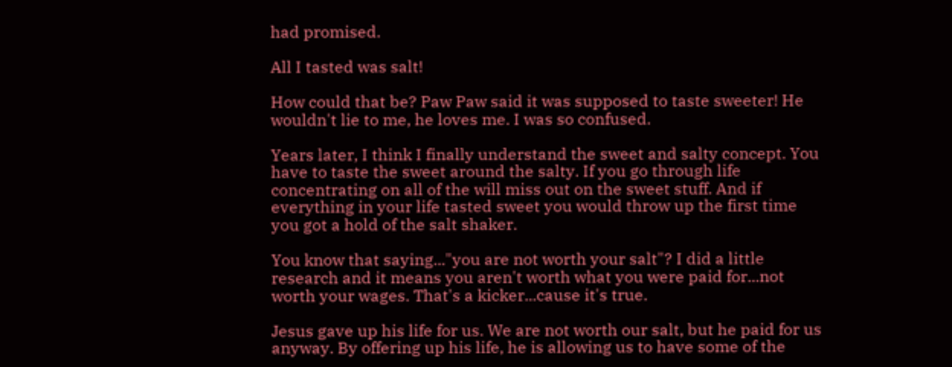had promised.

All I tasted was salt!

How could that be? Paw Paw said it was supposed to taste sweeter! He wouldn't lie to me, he loves me. I was so confused.

Years later, I think I finally understand the sweet and salty concept. You have to taste the sweet around the salty. If you go through life concentrating on all of the will miss out on the sweet stuff. And if everything in your life tasted sweet you would throw up the first time you got a hold of the salt shaker.

You know that saying..."you are not worth your salt"? I did a little research and it means you aren't worth what you were paid for...not worth your wages. That's a kicker...cause it's true.

Jesus gave up his life for us. We are not worth our salt, but he paid for us anyway. By offering up his life, he is allowing us to have some of the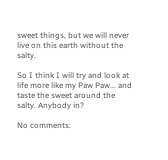sweet things, but we will never live on this earth without the salty.

So I think I will try and look at life more like my Paw Paw... and taste the sweet around the salty. Anybody in?

No comments: